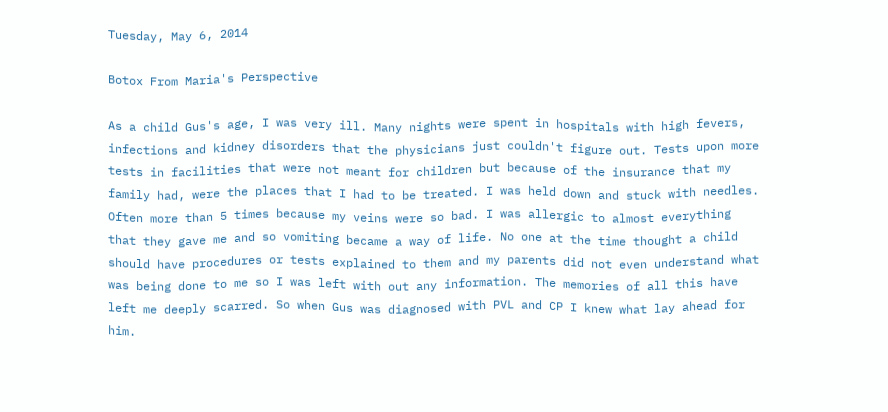Tuesday, May 6, 2014

Botox From Maria's Perspective

As a child Gus's age, I was very ill. Many nights were spent in hospitals with high fevers, infections and kidney disorders that the physicians just couldn't figure out. Tests upon more tests in facilities that were not meant for children but because of the insurance that my family had, were the places that I had to be treated. I was held down and stuck with needles. Often more than 5 times because my veins were so bad. I was allergic to almost everything that they gave me and so vomiting became a way of life. No one at the time thought a child should have procedures or tests explained to them and my parents did not even understand what was being done to me so I was left with out any information. The memories of all this have left me deeply scarred. So when Gus was diagnosed with PVL and CP I knew what lay ahead for him.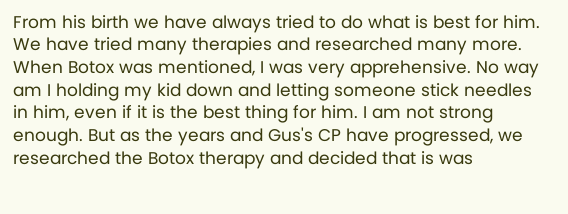From his birth we have always tried to do what is best for him. We have tried many therapies and researched many more. When Botox was mentioned, I was very apprehensive. No way am I holding my kid down and letting someone stick needles in him, even if it is the best thing for him. I am not strong enough. But as the years and Gus's CP have progressed, we researched the Botox therapy and decided that is was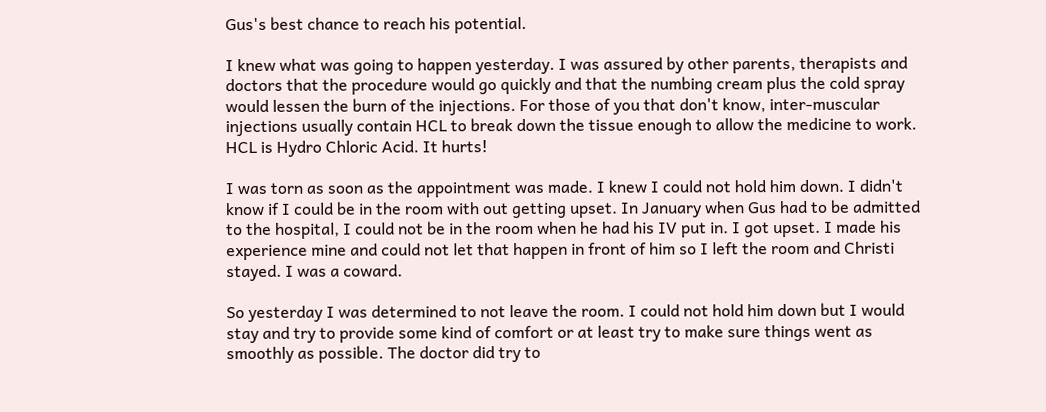Gus's best chance to reach his potential.

I knew what was going to happen yesterday. I was assured by other parents, therapists and doctors that the procedure would go quickly and that the numbing cream plus the cold spray would lessen the burn of the injections. For those of you that don't know, inter-muscular injections usually contain HCL to break down the tissue enough to allow the medicine to work. HCL is Hydro Chloric Acid. It hurts!

I was torn as soon as the appointment was made. I knew I could not hold him down. I didn't know if I could be in the room with out getting upset. In January when Gus had to be admitted to the hospital, I could not be in the room when he had his IV put in. I got upset. I made his experience mine and could not let that happen in front of him so I left the room and Christi stayed. I was a coward.

So yesterday I was determined to not leave the room. I could not hold him down but I would stay and try to provide some kind of comfort or at least try to make sure things went as smoothly as possible. The doctor did try to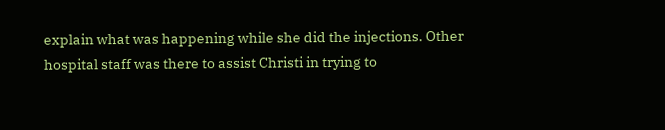explain what was happening while she did the injections. Other hospital staff was there to assist Christi in trying to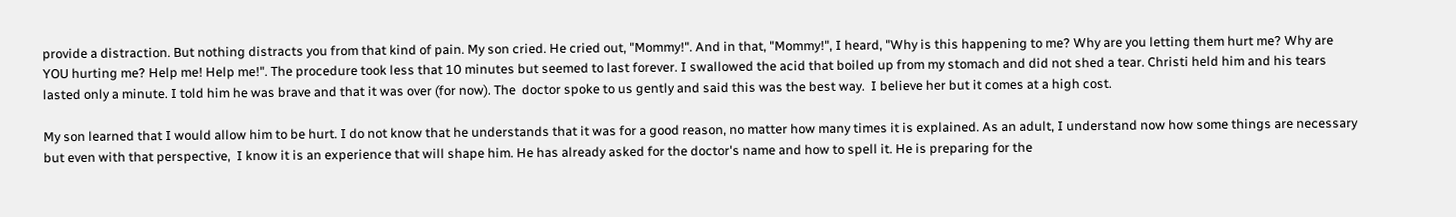provide a distraction. But nothing distracts you from that kind of pain. My son cried. He cried out, "Mommy!". And in that, "Mommy!", I heard, "Why is this happening to me? Why are you letting them hurt me? Why are YOU hurting me? Help me! Help me!". The procedure took less that 10 minutes but seemed to last forever. I swallowed the acid that boiled up from my stomach and did not shed a tear. Christi held him and his tears lasted only a minute. I told him he was brave and that it was over (for now). The  doctor spoke to us gently and said this was the best way.  I believe her but it comes at a high cost.

My son learned that I would allow him to be hurt. I do not know that he understands that it was for a good reason, no matter how many times it is explained. As an adult, I understand now how some things are necessary but even with that perspective,  I know it is an experience that will shape him. He has already asked for the doctor's name and how to spell it. He is preparing for the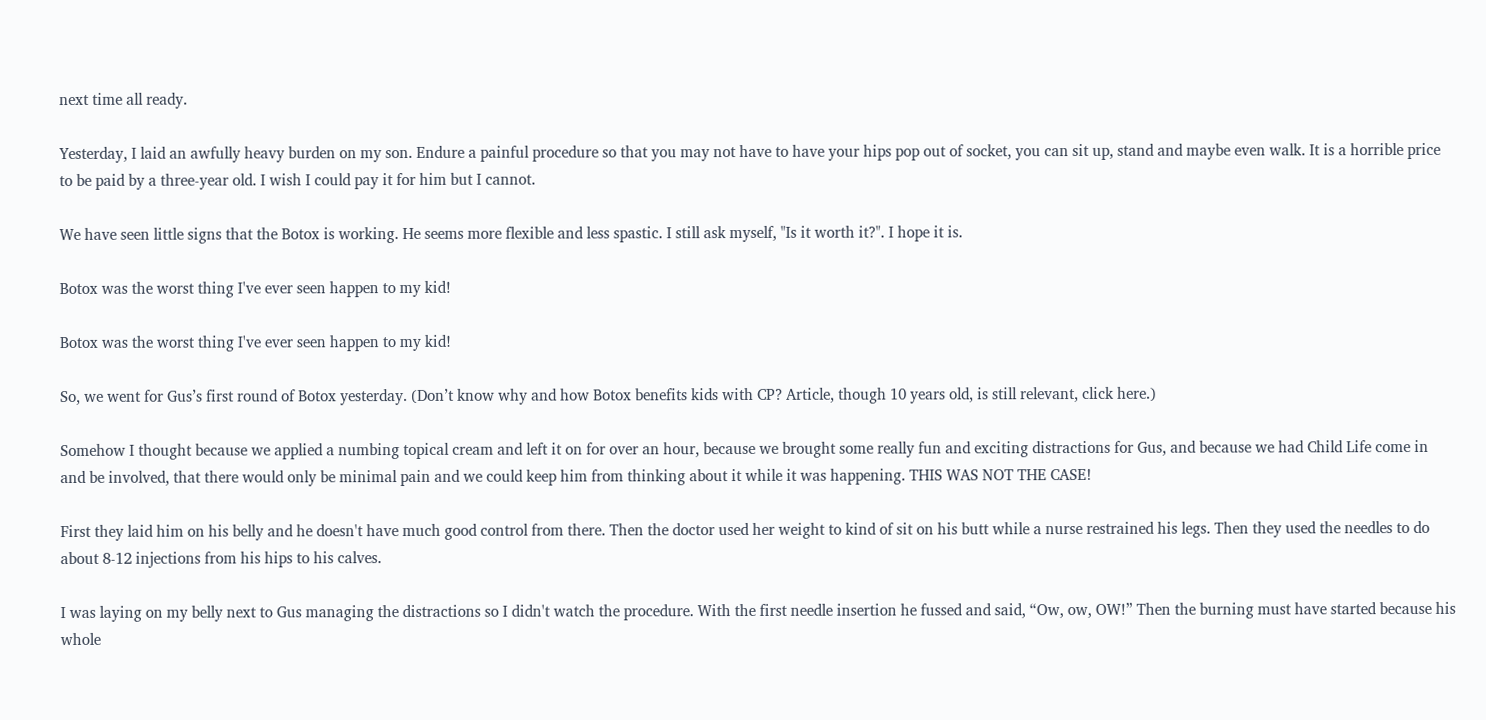next time all ready.

Yesterday, I laid an awfully heavy burden on my son. Endure a painful procedure so that you may not have to have your hips pop out of socket, you can sit up, stand and maybe even walk. It is a horrible price to be paid by a three-year old. I wish I could pay it for him but I cannot.

We have seen little signs that the Botox is working. He seems more flexible and less spastic. I still ask myself, "Is it worth it?". I hope it is.

Botox was the worst thing I've ever seen happen to my kid!

Botox was the worst thing I've ever seen happen to my kid!

So, we went for Gus’s first round of Botox yesterday. (Don’t know why and how Botox benefits kids with CP? Article, though 10 years old, is still relevant, click here.)

Somehow I thought because we applied a numbing topical cream and left it on for over an hour, because we brought some really fun and exciting distractions for Gus, and because we had Child Life come in and be involved, that there would only be minimal pain and we could keep him from thinking about it while it was happening. THIS WAS NOT THE CASE!

First they laid him on his belly and he doesn't have much good control from there. Then the doctor used her weight to kind of sit on his butt while a nurse restrained his legs. Then they used the needles to do about 8-12 injections from his hips to his calves.

I was laying on my belly next to Gus managing the distractions so I didn't watch the procedure. With the first needle insertion he fussed and said, “Ow, ow, OW!” Then the burning must have started because his whole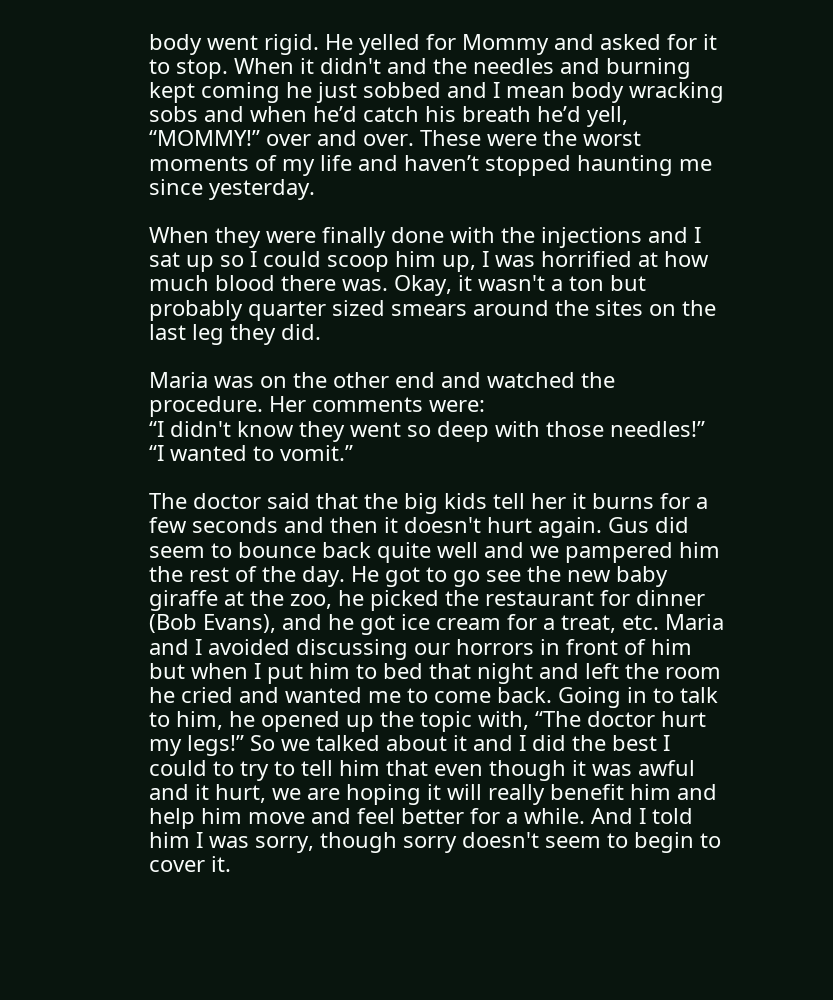body went rigid. He yelled for Mommy and asked for it to stop. When it didn't and the needles and burning kept coming he just sobbed and I mean body wracking sobs and when he’d catch his breath he’d yell, “MOMMY!” over and over. These were the worst moments of my life and haven’t stopped haunting me since yesterday.

When they were finally done with the injections and I sat up so I could scoop him up, I was horrified at how much blood there was. Okay, it wasn't a ton but probably quarter sized smears around the sites on the last leg they did.

Maria was on the other end and watched the procedure. Her comments were:
“I didn't know they went so deep with those needles!”
“I wanted to vomit.”

The doctor said that the big kids tell her it burns for a few seconds and then it doesn't hurt again. Gus did seem to bounce back quite well and we pampered him the rest of the day. He got to go see the new baby giraffe at the zoo, he picked the restaurant for dinner (Bob Evans), and he got ice cream for a treat, etc. Maria and I avoided discussing our horrors in front of him but when I put him to bed that night and left the room he cried and wanted me to come back. Going in to talk to him, he opened up the topic with, “The doctor hurt my legs!” So we talked about it and I did the best I could to try to tell him that even though it was awful and it hurt, we are hoping it will really benefit him and help him move and feel better for a while. And I told him I was sorry, though sorry doesn't seem to begin to cover it.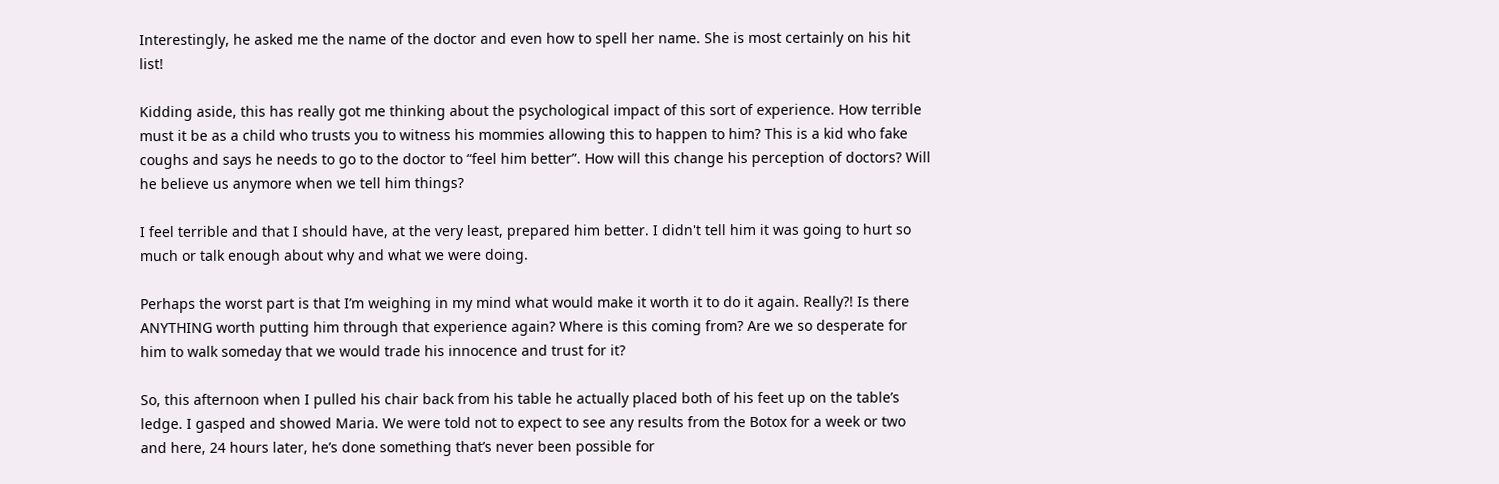Interestingly, he asked me the name of the doctor and even how to spell her name. She is most certainly on his hit list!

Kidding aside, this has really got me thinking about the psychological impact of this sort of experience. How terrible must it be as a child who trusts you to witness his mommies allowing this to happen to him? This is a kid who fake coughs and says he needs to go to the doctor to “feel him better”. How will this change his perception of doctors? Will he believe us anymore when we tell him things?

I feel terrible and that I should have, at the very least, prepared him better. I didn't tell him it was going to hurt so much or talk enough about why and what we were doing.

Perhaps the worst part is that I’m weighing in my mind what would make it worth it to do it again. Really?! Is there ANYTHING worth putting him through that experience again? Where is this coming from? Are we so desperate for him to walk someday that we would trade his innocence and trust for it?

So, this afternoon when I pulled his chair back from his table he actually placed both of his feet up on the table’s ledge. I gasped and showed Maria. We were told not to expect to see any results from the Botox for a week or two and here, 24 hours later, he’s done something that’s never been possible for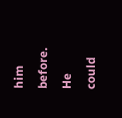him before. He could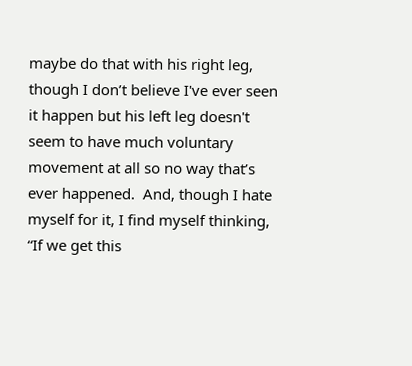maybe do that with his right leg, though I don’t believe I've ever seen it happen but his left leg doesn't seem to have much voluntary movement at all so no way that’s ever happened.  And, though I hate myself for it, I find myself thinking, “If we get this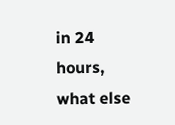in 24 hours, what else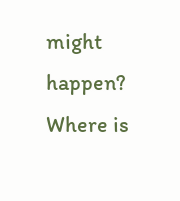might happen? Where is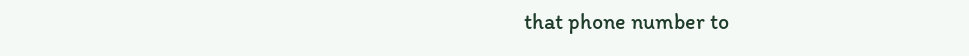that phone number to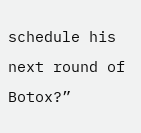schedule his next round of Botox?”